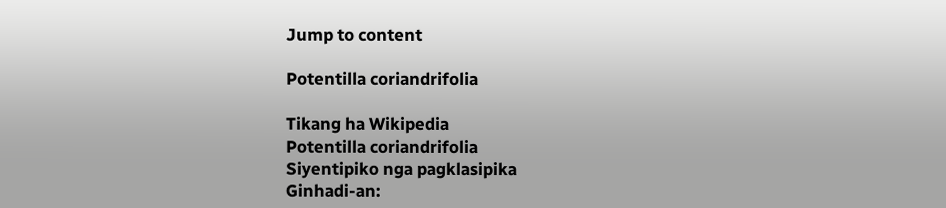Jump to content

Potentilla coriandrifolia

Tikang ha Wikipedia
Potentilla coriandrifolia
Siyentipiko nga pagklasipika
Ginhadi-an: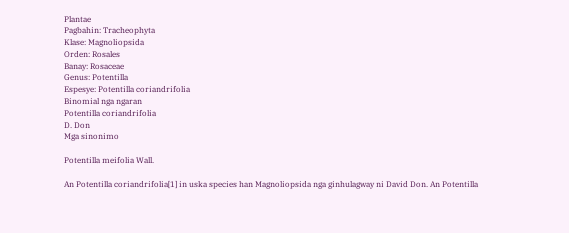Plantae
Pagbahin: Tracheophyta
Klase: Magnoliopsida
Orden: Rosales
Banay: Rosaceae
Genus: Potentilla
Espesye: Potentilla coriandrifolia
Binomial nga ngaran
Potentilla coriandrifolia
D. Don
Mga sinonimo

Potentilla meifolia Wall.

An Potentilla coriandrifolia[1] in uska species han Magnoliopsida nga ginhulagway ni David Don. An Potentilla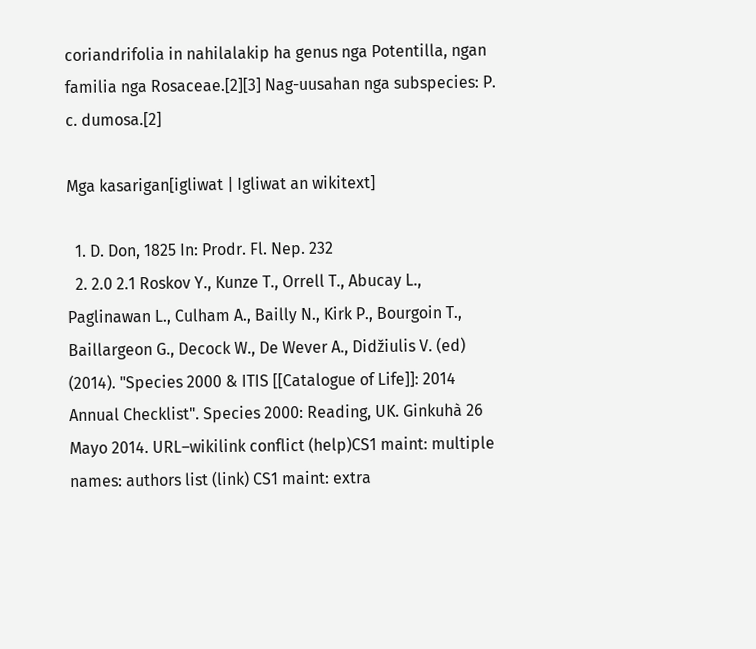coriandrifolia in nahilalakip ha genus nga Potentilla, ngan familia nga Rosaceae.[2][3] Nag-uusahan nga subspecies: P. c. dumosa.[2]

Mga kasarigan[igliwat | Igliwat an wikitext]

  1. D. Don, 1825 In: Prodr. Fl. Nep. 232
  2. 2.0 2.1 Roskov Y., Kunze T., Orrell T., Abucay L., Paglinawan L., Culham A., Bailly N., Kirk P., Bourgoin T., Baillargeon G., Decock W., De Wever A., Didžiulis V. (ed) (2014). "Species 2000 & ITIS [[Catalogue of Life]]: 2014 Annual Checklist". Species 2000: Reading, UK. Ginkuhà 26 Mayo 2014. URL–wikilink conflict (help)CS1 maint: multiple names: authors list (link) CS1 maint: extra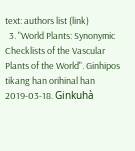text: authors list (link)
  3. "World Plants: Synonymic Checklists of the Vascular Plants of the World". Ginhipos tikang han orihinal han 2019-03-18. Ginkuhà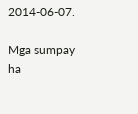2014-06-07.

Mga sumpay ha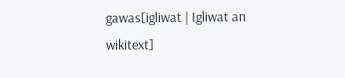gawas[igliwat | Igliwat an wikitext]